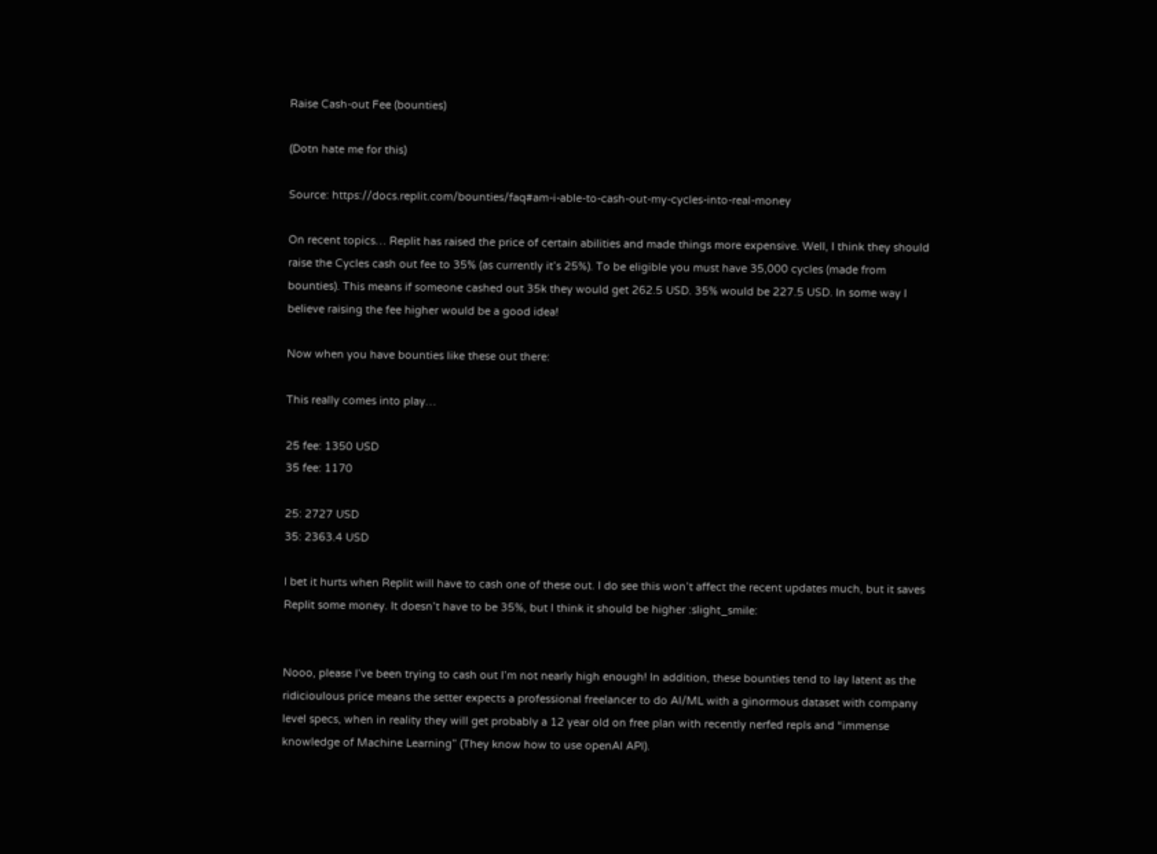Raise Cash-out Fee (bounties)

(Dotn hate me for this)

Source: https://docs.replit.com/bounties/faq#am-i-able-to-cash-out-my-cycles-into-real-money

On recent topics… Replit has raised the price of certain abilities and made things more expensive. Well, I think they should raise the Cycles cash out fee to 35% (as currently it’s 25%). To be eligible you must have 35,000 cycles (made from bounties). This means if someone cashed out 35k they would get 262.5 USD. 35% would be 227.5 USD. In some way I believe raising the fee higher would be a good idea!

Now when you have bounties like these out there:

This really comes into play…

25 fee: 1350 USD
35 fee: 1170

25: 2727 USD
35: 2363.4 USD

I bet it hurts when Replit will have to cash one of these out. I do see this won’t affect the recent updates much, but it saves Replit some money. It doesn’t have to be 35%, but I think it should be higher :slight_smile:


Nooo, please I’ve been trying to cash out I’m not nearly high enough! In addition, these bounties tend to lay latent as the ridicioulous price means the setter expects a professional freelancer to do AI/ML with a ginormous dataset with company level specs, when in reality they will get probably a 12 year old on free plan with recently nerfed repls and “immense knowledge of Machine Learning” (They know how to use openAI API).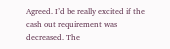Agreed. I’d be really excited if the cash out requirement was decreased. The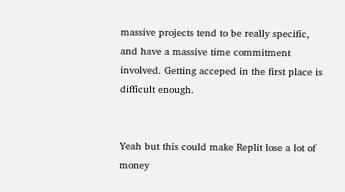massive projects tend to be really specific, and have a massive time commitment involved. Getting acceped in the first place is difficult enough.


Yeah but this could make Replit lose a lot of money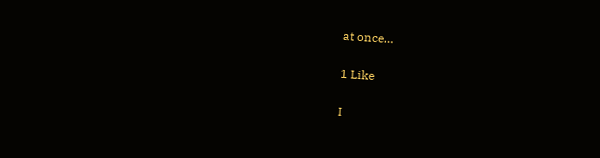at once…

1 Like

I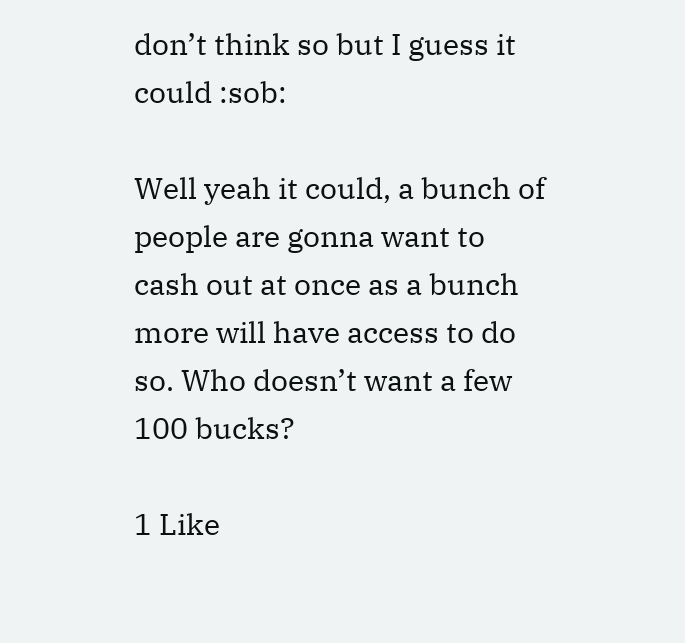don’t think so but I guess it could :sob:

Well yeah it could, a bunch of people are gonna want to cash out at once as a bunch more will have access to do so. Who doesn’t want a few 100 bucks?

1 Like